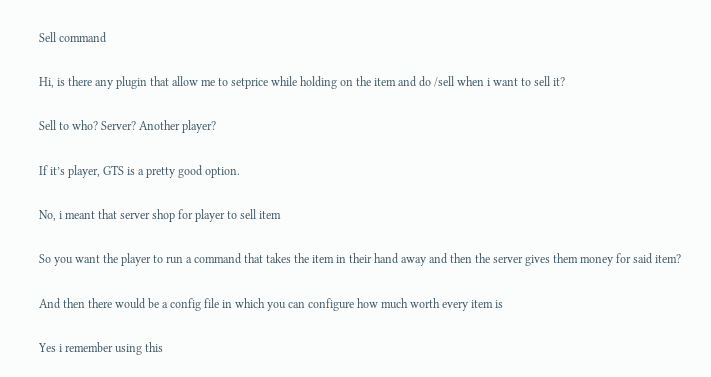Sell command

Hi, is there any plugin that allow me to setprice while holding on the item and do /sell when i want to sell it?

Sell to who? Server? Another player?

If it’s player, GTS is a pretty good option.

No, i meant that server shop for player to sell item

So you want the player to run a command that takes the item in their hand away and then the server gives them money for said item?

And then there would be a config file in which you can configure how much worth every item is

Yes i remember using this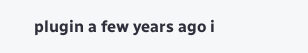plugin a few years ago i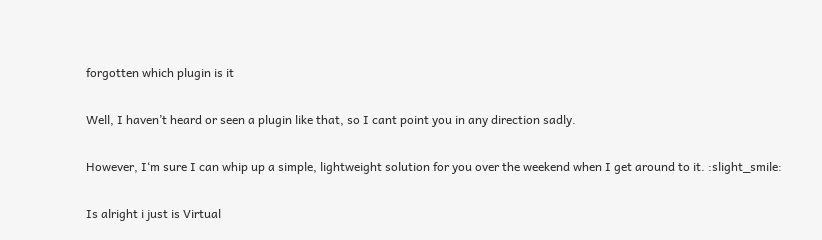forgotten which plugin is it

Well, I haven’t heard or seen a plugin like that, so I cant point you in any direction sadly.

However, I‘m sure I can whip up a simple, lightweight solution for you over the weekend when I get around to it. :slight_smile:

Is alright i just is Virtual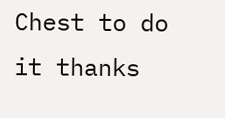Chest to do it thanks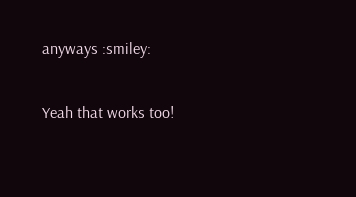anyways :smiley:

Yeah that works too!